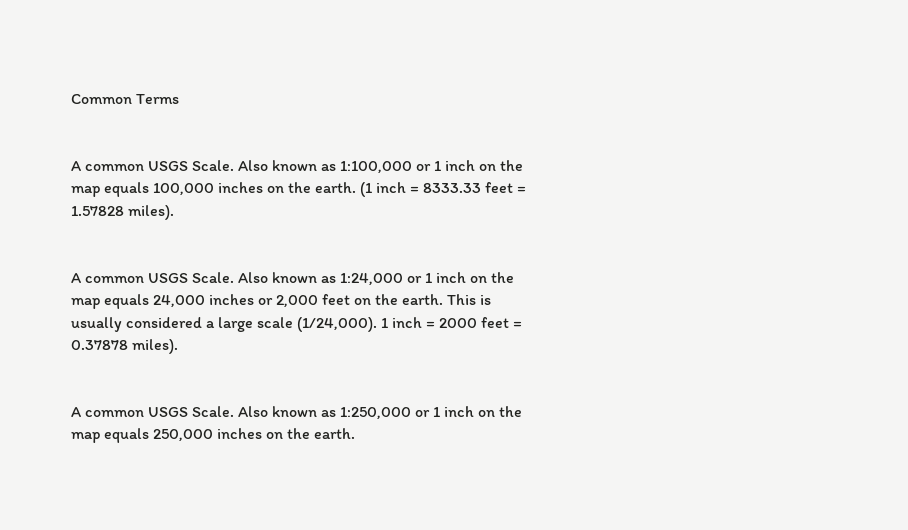Common Terms


A common USGS Scale. Also known as 1:100,000 or 1 inch on the map equals 100,000 inches on the earth. (1 inch = 8333.33 feet = 1.57828 miles).


A common USGS Scale. Also known as 1:24,000 or 1 inch on the map equals 24,000 inches or 2,000 feet on the earth. This is usually considered a large scale (1/24,000). 1 inch = 2000 feet = 0.37878 miles).


A common USGS Scale. Also known as 1:250,000 or 1 inch on the map equals 250,000 inches on the earth.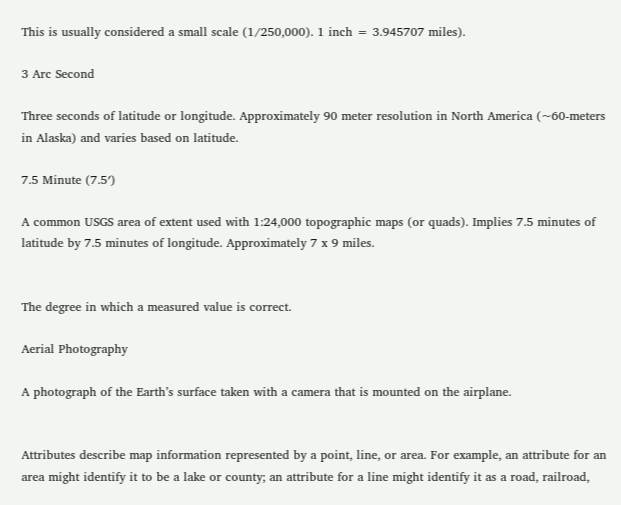This is usually considered a small scale (1/250,000). 1 inch = 3.945707 miles).

3 Arc Second

Three seconds of latitude or longitude. Approximately 90 meter resolution in North America (~60-meters in Alaska) and varies based on latitude.

7.5 Minute (7.5′)

A common USGS area of extent used with 1:24,000 topographic maps (or quads). Implies 7.5 minutes of latitude by 7.5 minutes of longitude. Approximately 7 x 9 miles.


The degree in which a measured value is correct.

Aerial Photography

A photograph of the Earth’s surface taken with a camera that is mounted on the airplane.


Attributes describe map information represented by a point, line, or area. For example, an attribute for an area might identify it to be a lake or county; an attribute for a line might identify it as a road, railroad,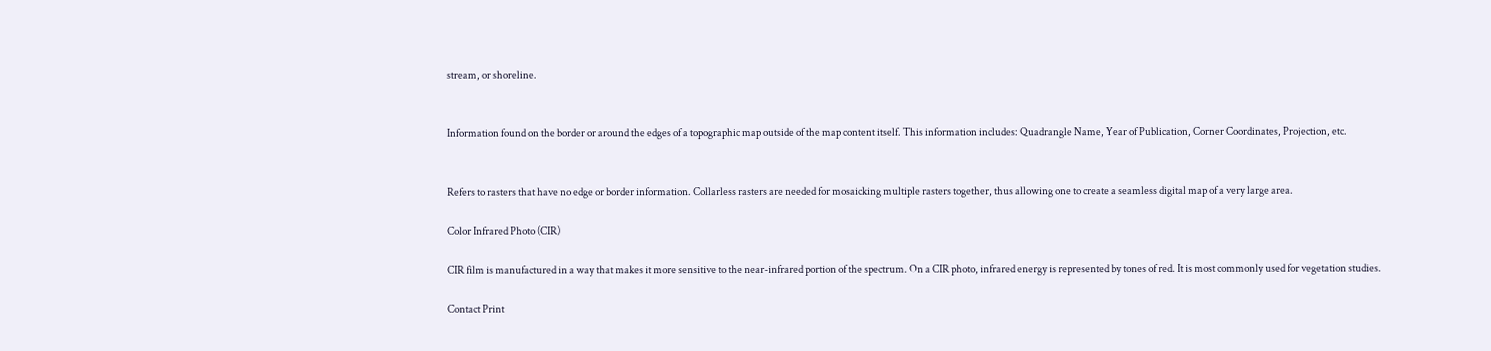stream, or shoreline.


Information found on the border or around the edges of a topographic map outside of the map content itself. This information includes: Quadrangle Name, Year of Publication, Corner Coordinates, Projection, etc.


Refers to rasters that have no edge or border information. Collarless rasters are needed for mosaicking multiple rasters together, thus allowing one to create a seamless digital map of a very large area.

Color Infrared Photo (CIR)

CIR film is manufactured in a way that makes it more sensitive to the near-infrared portion of the spectrum. On a CIR photo, infrared energy is represented by tones of red. It is most commonly used for vegetation studies.

Contact Print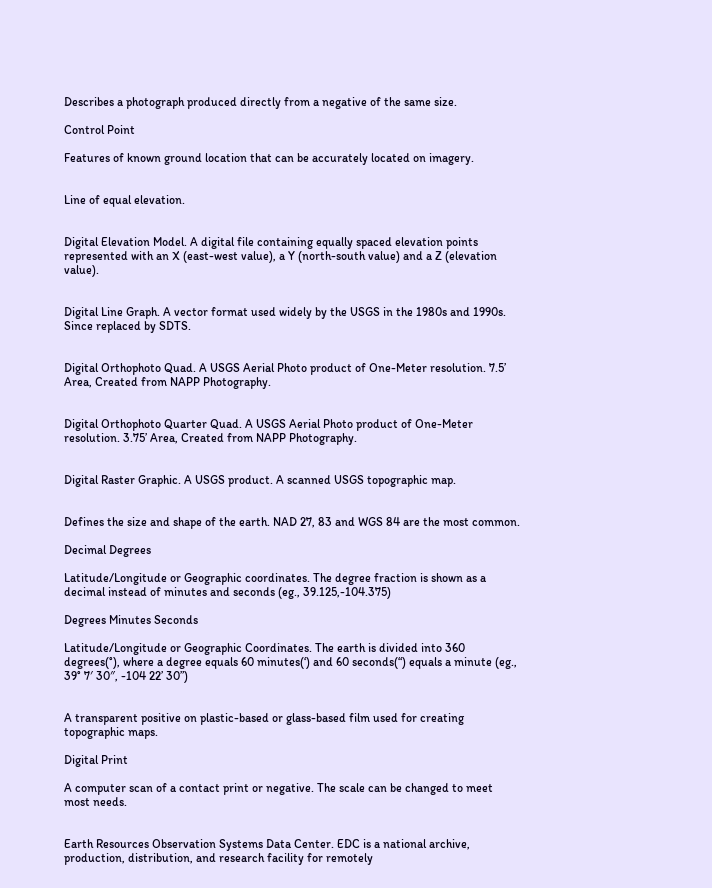Describes a photograph produced directly from a negative of the same size.

Control Point

Features of known ground location that can be accurately located on imagery.


Line of equal elevation.


Digital Elevation Model. A digital file containing equally spaced elevation points represented with an X (east-west value), a Y (north-south value) and a Z (elevation value).


Digital Line Graph. A vector format used widely by the USGS in the 1980s and 1990s. Since replaced by SDTS.


Digital Orthophoto Quad. A USGS Aerial Photo product of One-Meter resolution. 7.5’ Area, Created from NAPP Photography.


Digital Orthophoto Quarter Quad. A USGS Aerial Photo product of One-Meter resolution. 3.75’ Area, Created from NAPP Photography.


Digital Raster Graphic. A USGS product. A scanned USGS topographic map.


Defines the size and shape of the earth. NAD 27, 83 and WGS 84 are the most common.

Decimal Degrees

Latitude/Longitude or Geographic coordinates. The degree fraction is shown as a decimal instead of minutes and seconds (eg., 39.125,-104.375)

Degrees Minutes Seconds

Latitude/Longitude or Geographic Coordinates. The earth is divided into 360 degrees(°), where a degree equals 60 minutes(‘) and 60 seconds(“) equals a minute (eg., 39° 7′ 30″, -104 22’ 30”)


A transparent positive on plastic-based or glass-based film used for creating topographic maps.

Digital Print

A computer scan of a contact print or negative. The scale can be changed to meet most needs.


Earth Resources Observation Systems Data Center. EDC is a national archive, production, distribution, and research facility for remotely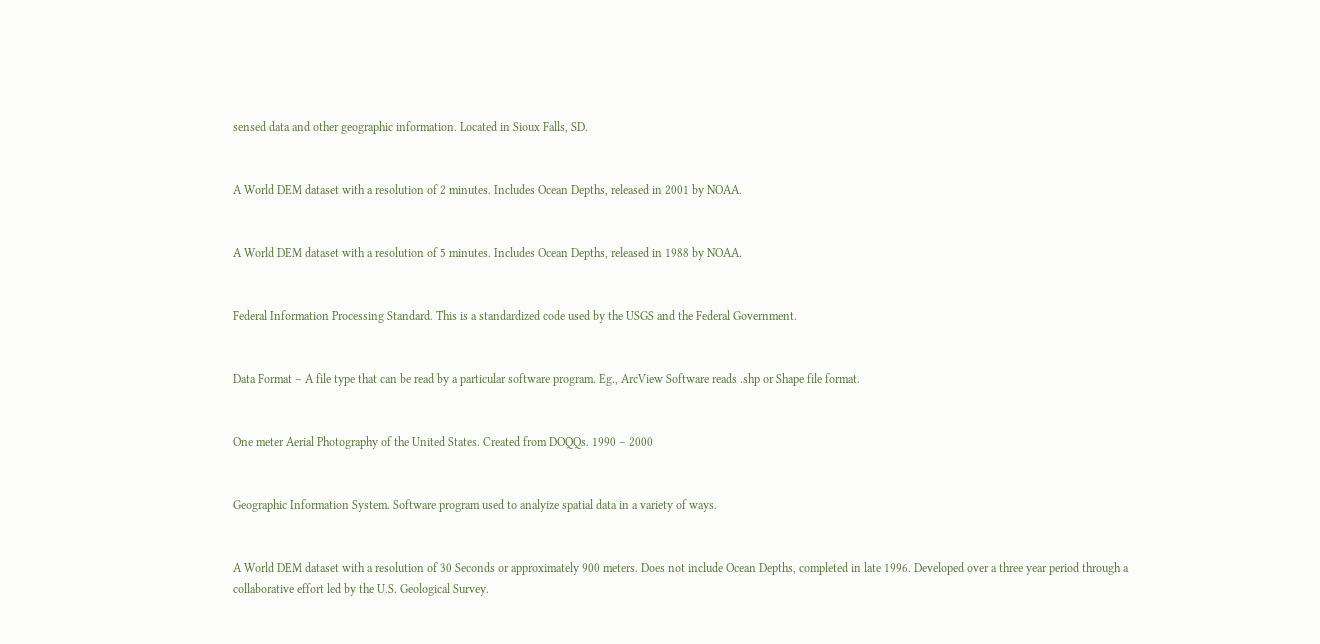sensed data and other geographic information. Located in Sioux Falls, SD.


A World DEM dataset with a resolution of 2 minutes. Includes Ocean Depths, released in 2001 by NOAA.


A World DEM dataset with a resolution of 5 minutes. Includes Ocean Depths, released in 1988 by NOAA.


Federal Information Processing Standard. This is a standardized code used by the USGS and the Federal Government.


Data Format – A file type that can be read by a particular software program. Eg., ArcView Software reads .shp or Shape file format.


One meter Aerial Photography of the United States. Created from DOQQs. 1990 – 2000


Geographic Information System. Software program used to analyize spatial data in a variety of ways.


A World DEM dataset with a resolution of 30 Seconds or approximately 900 meters. Does not include Ocean Depths, completed in late 1996. Developed over a three year period through a collaborative effort led by the U.S. Geological Survey.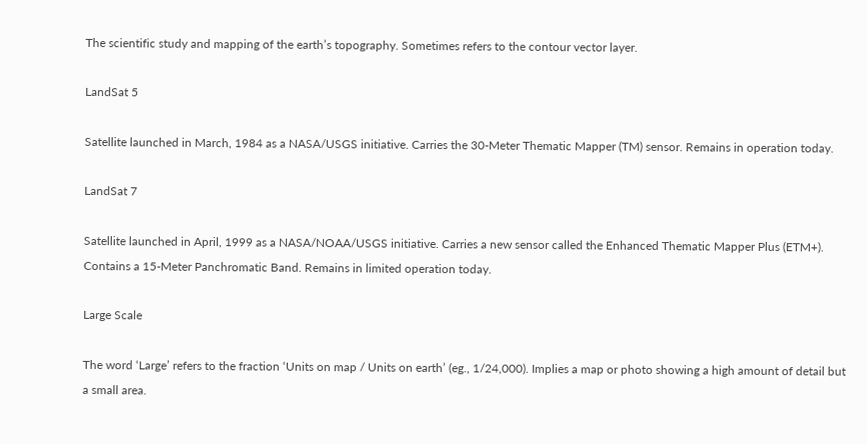The scientific study and mapping of the earth’s topography. Sometimes refers to the contour vector layer.

LandSat 5

Satellite launched in March, 1984 as a NASA/USGS initiative. Carries the 30-Meter Thematic Mapper (TM) sensor. Remains in operation today.

LandSat 7

Satellite launched in April, 1999 as a NASA/NOAA/USGS initiative. Carries a new sensor called the Enhanced Thematic Mapper Plus (ETM+). Contains a 15-Meter Panchromatic Band. Remains in limited operation today.

Large Scale

The word ‘Large’ refers to the fraction ‘Units on map / Units on earth’ (eg., 1/24,000). Implies a map or photo showing a high amount of detail but a small area.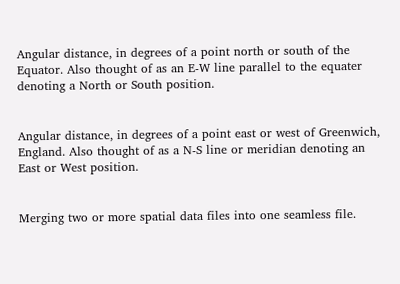Angular distance, in degrees of a point north or south of the Equator. Also thought of as an E-W line parallel to the equater denoting a North or South position.


Angular distance, in degrees of a point east or west of Greenwich, England. Also thought of as a N-S line or meridian denoting an East or West position.


Merging two or more spatial data files into one seamless file.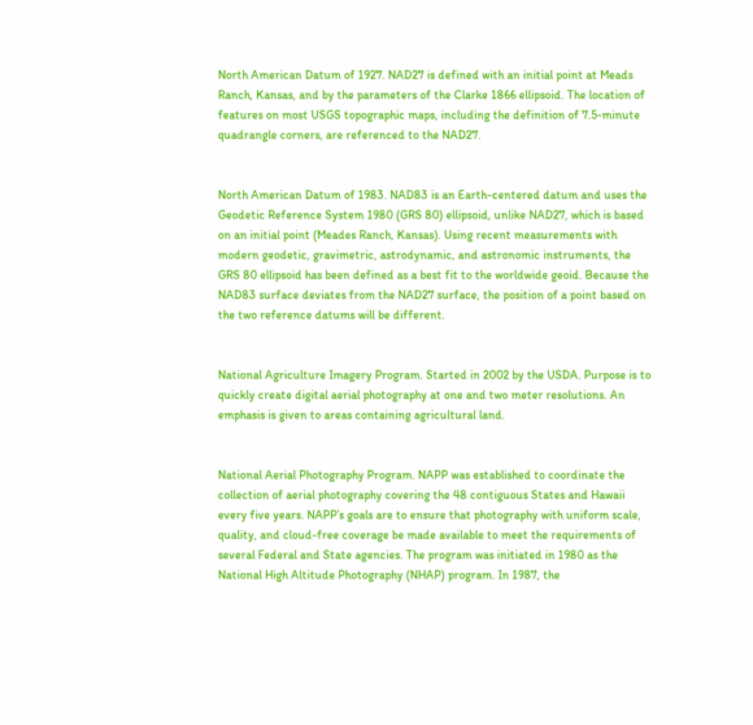North American Datum of 1927. NAD27 is defined with an initial point at Meads Ranch, Kansas, and by the parameters of the Clarke 1866 ellipsoid. The location of features on most USGS topographic maps, including the definition of 7.5-minute quadrangle corners, are referenced to the NAD27.


North American Datum of 1983. NAD83 is an Earth-centered datum and uses the Geodetic Reference System 1980 (GRS 80) ellipsoid, unlike NAD27, which is based on an initial point (Meades Ranch, Kansas). Using recent measurements with modern geodetic, gravimetric, astrodynamic, and astronomic instruments, the GRS 80 ellipsoid has been defined as a best fit to the worldwide geoid. Because the NAD83 surface deviates from the NAD27 surface, the position of a point based on the two reference datums will be different.


National Agriculture Imagery Program. Started in 2002 by the USDA. Purpose is to quickly create digital aerial photography at one and two meter resolutions. An emphasis is given to areas containing agricultural land.


National Aerial Photography Program. NAPP was established to coordinate the collection of aerial photography covering the 48 contiguous States and Hawaii every five years. NAPP’s goals are to ensure that photography with uniform scale, quality, and cloud-free coverage be made available to meet the requirements of several Federal and State agencies. The program was initiated in 1980 as the National High Altitude Photography (NHAP) program. In 1987, the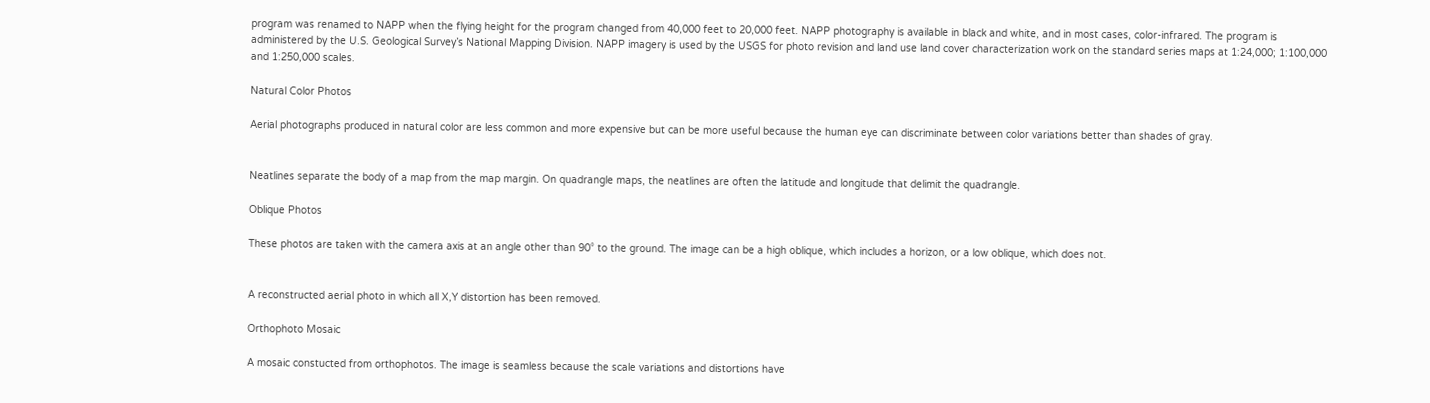program was renamed to NAPP when the flying height for the program changed from 40,000 feet to 20,000 feet. NAPP photography is available in black and white, and in most cases, color-infrared. The program is administered by the U.S. Geological Survey’s National Mapping Division. NAPP imagery is used by the USGS for photo revision and land use land cover characterization work on the standard series maps at 1:24,000; 1:100,000 and 1:250,000 scales.

Natural Color Photos

Aerial photographs produced in natural color are less common and more expensive but can be more useful because the human eye can discriminate between color variations better than shades of gray.


Neatlines separate the body of a map from the map margin. On quadrangle maps, the neatlines are often the latitude and longitude that delimit the quadrangle.

Oblique Photos

These photos are taken with the camera axis at an angle other than 90° to the ground. The image can be a high oblique, which includes a horizon, or a low oblique, which does not.


A reconstructed aerial photo in which all X,Y distortion has been removed.

Orthophoto Mosaic

A mosaic constucted from orthophotos. The image is seamless because the scale variations and distortions have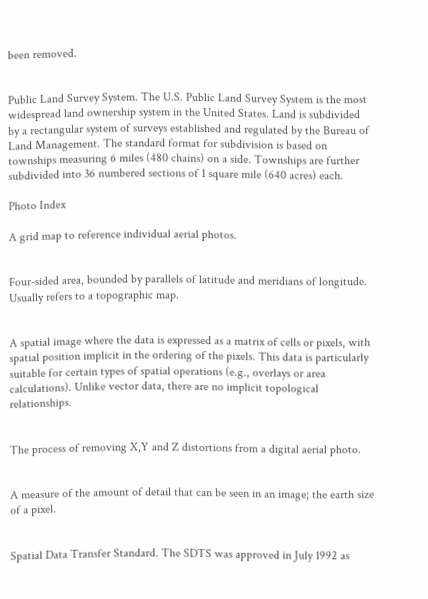been removed.


Public Land Survey System. The U.S. Public Land Survey System is the most widespread land ownership system in the United States. Land is subdivided by a rectangular system of surveys established and regulated by the Bureau of Land Management. The standard format for subdivision is based on townships measuring 6 miles (480 chains) on a side. Townships are further subdivided into 36 numbered sections of 1 square mile (640 acres) each.

Photo Index

A grid map to reference individual aerial photos.


Four-sided area, bounded by parallels of latitude and meridians of longitude. Usually refers to a topographic map.


A spatial image where the data is expressed as a matrix of cells or pixels, with spatial position implicit in the ordering of the pixels. This data is particularly suitable for certain types of spatial operations (e.g., overlays or area calculations). Unlike vector data, there are no implicit topological relationships.


The process of removing X,Y and Z distortions from a digital aerial photo.


A measure of the amount of detail that can be seen in an image; the earth size of a pixel.


Spatial Data Transfer Standard. The SDTS was approved in July 1992 as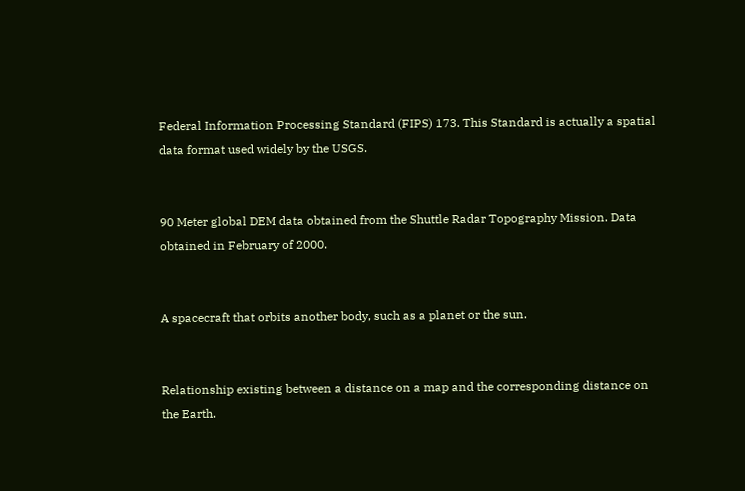Federal Information Processing Standard (FIPS) 173. This Standard is actually a spatial data format used widely by the USGS.


90 Meter global DEM data obtained from the Shuttle Radar Topography Mission. Data obtained in February of 2000.


A spacecraft that orbits another body, such as a planet or the sun.


Relationship existing between a distance on a map and the corresponding distance on the Earth.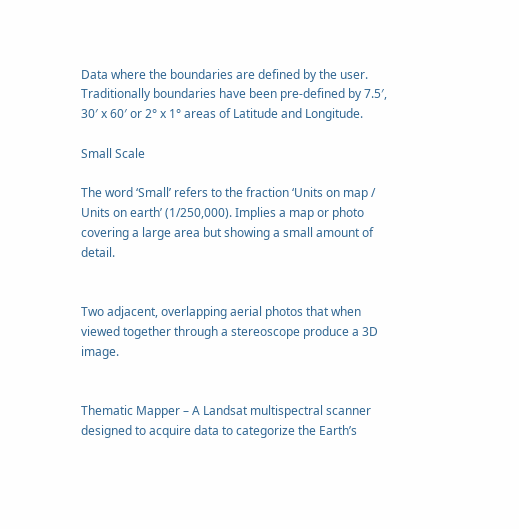Data where the boundaries are defined by the user. Traditionally boundaries have been pre-defined by 7.5′, 30′ x 60′ or 2° x 1° areas of Latitude and Longitude.

Small Scale

The word ‘Small’ refers to the fraction ‘Units on map / Units on earth’ (1/250,000). Implies a map or photo covering a large area but showing a small amount of detail.


Two adjacent, overlapping aerial photos that when viewed together through a stereoscope produce a 3D image.


Thematic Mapper – A Landsat multispectral scanner designed to acquire data to categorize the Earth’s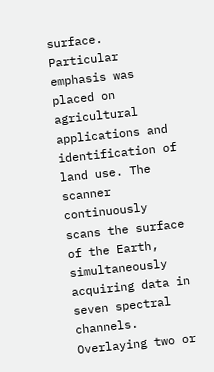surface. Particular emphasis was placed on agricultural applications and identification of land use. The scanner continuously scans the surface of the Earth, simultaneously acquiring data in seven spectral channels. Overlaying two or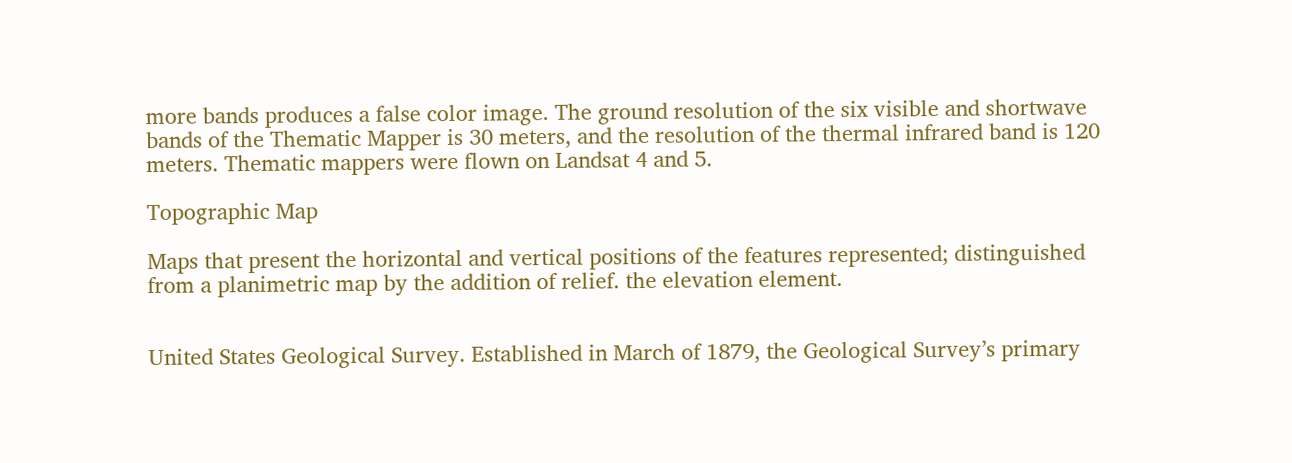more bands produces a false color image. The ground resolution of the six visible and shortwave bands of the Thematic Mapper is 30 meters, and the resolution of the thermal infrared band is 120 meters. Thematic mappers were flown on Landsat 4 and 5.

Topographic Map

Maps that present the horizontal and vertical positions of the features represented; distinguished from a planimetric map by the addition of relief. the elevation element.


United States Geological Survey. Established in March of 1879, the Geological Survey’s primary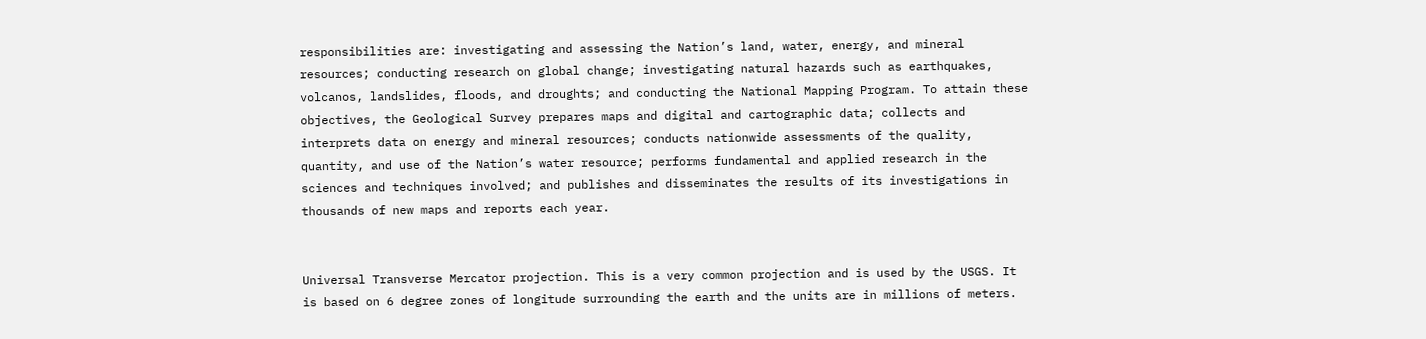responsibilities are: investigating and assessing the Nation’s land, water, energy, and mineral resources; conducting research on global change; investigating natural hazards such as earthquakes, volcanos, landslides, floods, and droughts; and conducting the National Mapping Program. To attain these objectives, the Geological Survey prepares maps and digital and cartographic data; collects and interprets data on energy and mineral resources; conducts nationwide assessments of the quality, quantity, and use of the Nation’s water resource; performs fundamental and applied research in the sciences and techniques involved; and publishes and disseminates the results of its investigations in thousands of new maps and reports each year.


Universal Transverse Mercator projection. This is a very common projection and is used by the USGS. It is based on 6 degree zones of longitude surrounding the earth and the units are in millions of meters.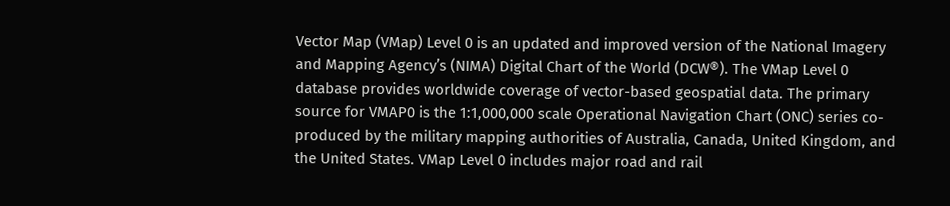Vector Map (VMap) Level 0 is an updated and improved version of the National Imagery and Mapping Agency’s (NIMA) Digital Chart of the World (DCW®). The VMap Level 0 database provides worldwide coverage of vector-based geospatial data. The primary source for VMAP0 is the 1:1,000,000 scale Operational Navigation Chart (ONC) series co-produced by the military mapping authorities of Australia, Canada, United Kingdom, and the United States. VMap Level 0 includes major road and rail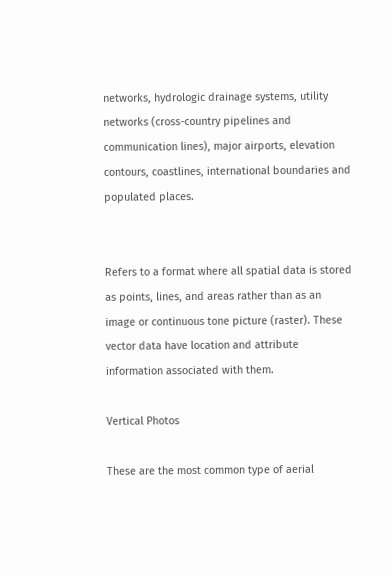networks, hydrologic drainage systems, utility networks (cross-country pipelines and communication lines), major airports, elevation contours, coastlines, international boundaries and populated places.


Refers to a format where all spatial data is stored as points, lines, and areas rather than as an image or continuous tone picture (raster). These vector data have location and attribute information associated with them.

Vertical Photos

These are the most common type of aerial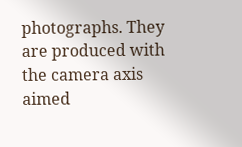photographs. They are produced with the camera axis aimed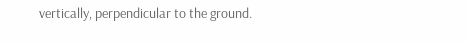vertically, perpendicular to the ground.